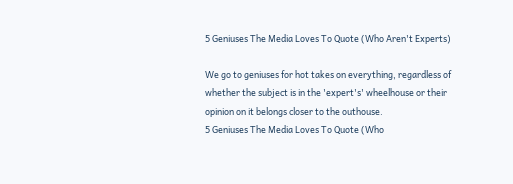5 Geniuses The Media Loves To Quote (Who Aren't Experts)

We go to geniuses for hot takes on everything, regardless of whether the subject is in the 'expert's' wheelhouse or their opinion on it belongs closer to the outhouse.
5 Geniuses The Media Loves To Quote (Who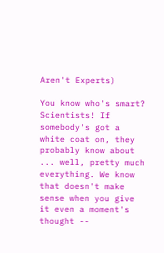Aren't Experts)

You know who's smart? Scientists! If somebody's got a white coat on, they probably know about ... well, pretty much everything. We know that doesn't make sense when you give it even a moment's thought --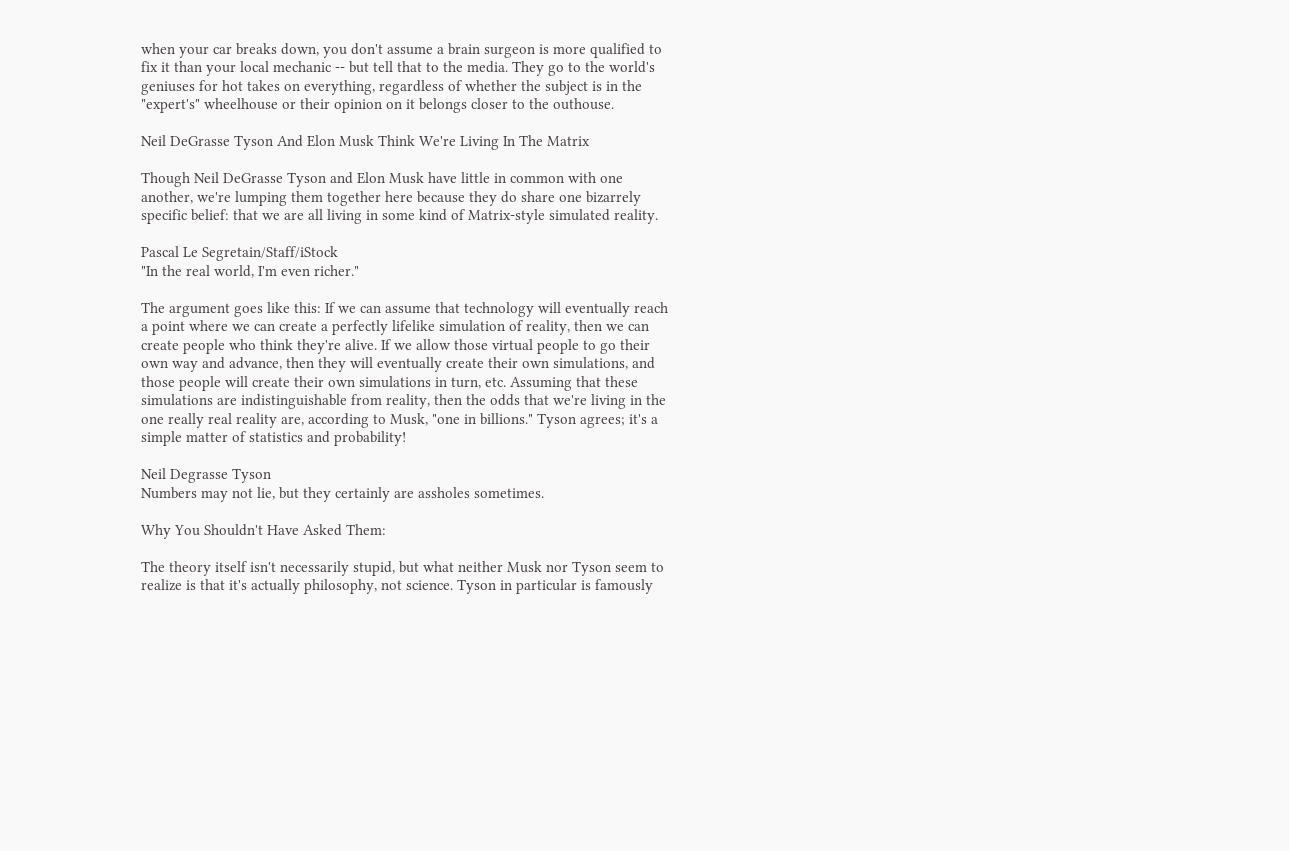when your car breaks down, you don't assume a brain surgeon is more qualified to fix it than your local mechanic -- but tell that to the media. They go to the world's geniuses for hot takes on everything, regardless of whether the subject is in the "expert's" wheelhouse or their opinion on it belongs closer to the outhouse.

Neil DeGrasse Tyson And Elon Musk Think We're Living In The Matrix

Though Neil DeGrasse Tyson and Elon Musk have little in common with one another, we're lumping them together here because they do share one bizarrely specific belief: that we are all living in some kind of Matrix-style simulated reality.

Pascal Le Segretain/Staff/iStock
"In the real world, I'm even richer."

The argument goes like this: If we can assume that technology will eventually reach a point where we can create a perfectly lifelike simulation of reality, then we can create people who think they're alive. If we allow those virtual people to go their own way and advance, then they will eventually create their own simulations, and those people will create their own simulations in turn, etc. Assuming that these simulations are indistinguishable from reality, then the odds that we're living in the one really real reality are, according to Musk, "one in billions." Tyson agrees; it's a simple matter of statistics and probability!

Neil Degrasse Tyson
Numbers may not lie, but they certainly are assholes sometimes.

Why You Shouldn't Have Asked Them:

The theory itself isn't necessarily stupid, but what neither Musk nor Tyson seem to realize is that it's actually philosophy, not science. Tyson in particular is famously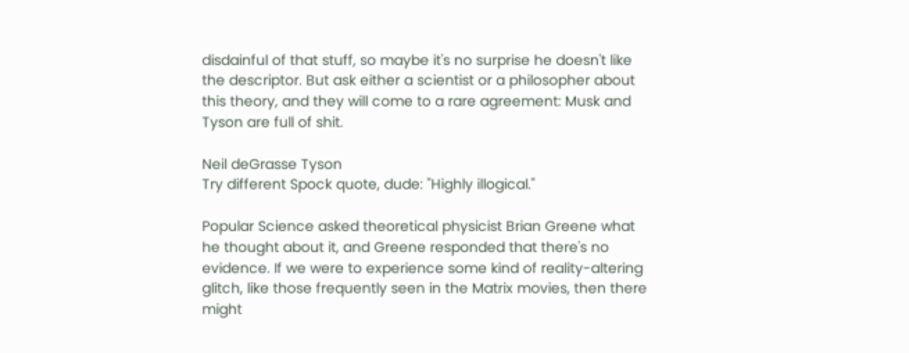disdainful of that stuff, so maybe it's no surprise he doesn't like the descriptor. But ask either a scientist or a philosopher about this theory, and they will come to a rare agreement: Musk and Tyson are full of shit.

Neil deGrasse Tyson
Try different Spock quote, dude: "Highly illogical."

Popular Science asked theoretical physicist Brian Greene what he thought about it, and Greene responded that there's no evidence. If we were to experience some kind of reality-altering glitch, like those frequently seen in the Matrix movies, then there might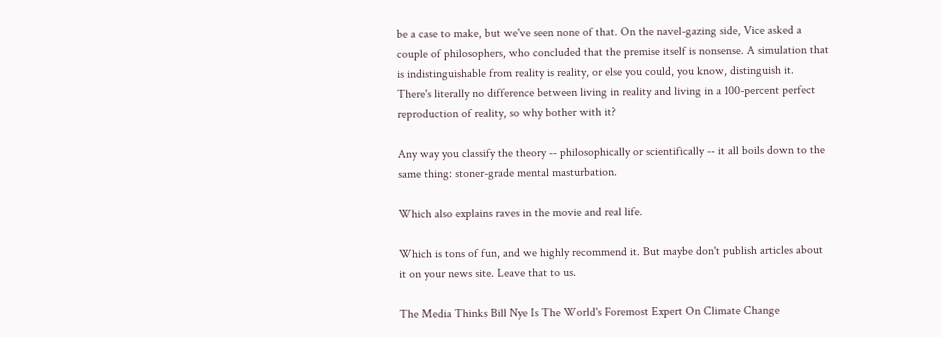be a case to make, but we've seen none of that. On the navel-gazing side, Vice asked a couple of philosophers, who concluded that the premise itself is nonsense. A simulation that is indistinguishable from reality is reality, or else you could, you know, distinguish it. There's literally no difference between living in reality and living in a 100-percent perfect reproduction of reality, so why bother with it?

Any way you classify the theory -- philosophically or scientifically -- it all boils down to the same thing: stoner-grade mental masturbation.

Which also explains raves in the movie and real life.

Which is tons of fun, and we highly recommend it. But maybe don't publish articles about it on your news site. Leave that to us.

The Media Thinks Bill Nye Is The World's Foremost Expert On Climate Change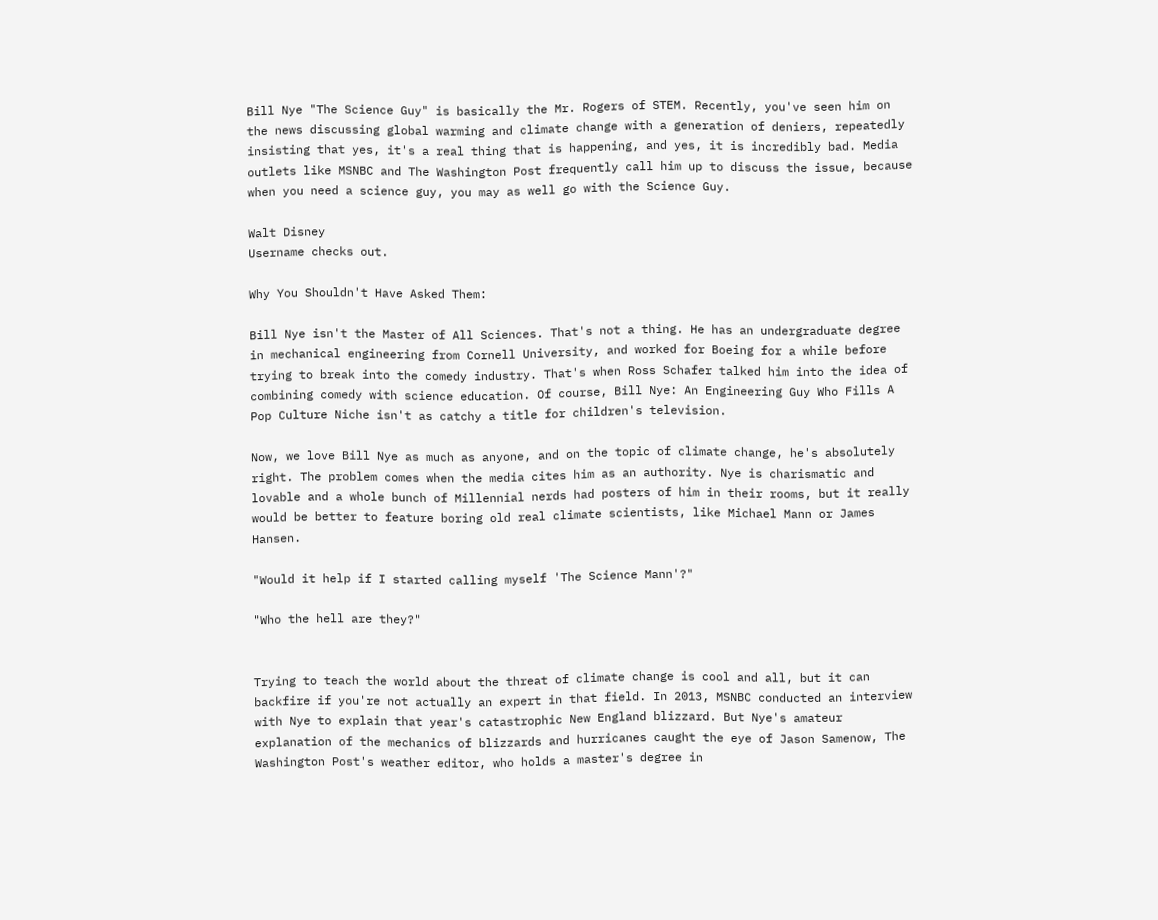Bill Nye "The Science Guy" is basically the Mr. Rogers of STEM. Recently, you've seen him on the news discussing global warming and climate change with a generation of deniers, repeatedly insisting that yes, it's a real thing that is happening, and yes, it is incredibly bad. Media outlets like MSNBC and The Washington Post frequently call him up to discuss the issue, because when you need a science guy, you may as well go with the Science Guy.

Walt Disney
Username checks out.

Why You Shouldn't Have Asked Them:

Bill Nye isn't the Master of All Sciences. That's not a thing. He has an undergraduate degree in mechanical engineering from Cornell University, and worked for Boeing for a while before trying to break into the comedy industry. That's when Ross Schafer talked him into the idea of combining comedy with science education. Of course, Bill Nye: An Engineering Guy Who Fills A Pop Culture Niche isn't as catchy a title for children's television.

Now, we love Bill Nye as much as anyone, and on the topic of climate change, he's absolutely right. The problem comes when the media cites him as an authority. Nye is charismatic and lovable and a whole bunch of Millennial nerds had posters of him in their rooms, but it really would be better to feature boring old real climate scientists, like Michael Mann or James Hansen.

"Would it help if I started calling myself 'The Science Mann'?"

"Who the hell are they?"


Trying to teach the world about the threat of climate change is cool and all, but it can backfire if you're not actually an expert in that field. In 2013, MSNBC conducted an interview with Nye to explain that year's catastrophic New England blizzard. But Nye's amateur explanation of the mechanics of blizzards and hurricanes caught the eye of Jason Samenow, The Washington Post's weather editor, who holds a master's degree in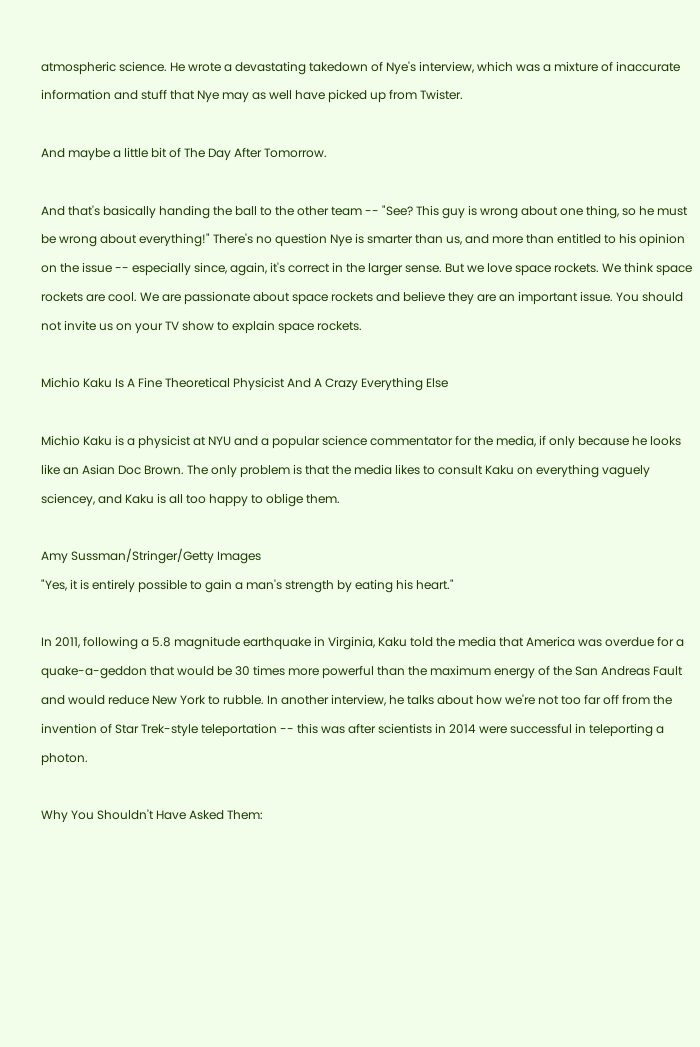atmospheric science. He wrote a devastating takedown of Nye's interview, which was a mixture of inaccurate information and stuff that Nye may as well have picked up from Twister.

And maybe a little bit of The Day After Tomorrow.

And that's basically handing the ball to the other team -- "See? This guy is wrong about one thing, so he must be wrong about everything!" There's no question Nye is smarter than us, and more than entitled to his opinion on the issue -- especially since, again, it's correct in the larger sense. But we love space rockets. We think space rockets are cool. We are passionate about space rockets and believe they are an important issue. You should not invite us on your TV show to explain space rockets.

Michio Kaku Is A Fine Theoretical Physicist And A Crazy Everything Else

Michio Kaku is a physicist at NYU and a popular science commentator for the media, if only because he looks like an Asian Doc Brown. The only problem is that the media likes to consult Kaku on everything vaguely sciencey, and Kaku is all too happy to oblige them.

Amy Sussman/Stringer/Getty Images
"Yes, it is entirely possible to gain a man's strength by eating his heart."

In 2011, following a 5.8 magnitude earthquake in Virginia, Kaku told the media that America was overdue for a quake-a-geddon that would be 30 times more powerful than the maximum energy of the San Andreas Fault and would reduce New York to rubble. In another interview, he talks about how we're not too far off from the invention of Star Trek-style teleportation -- this was after scientists in 2014 were successful in teleporting a photon.

Why You Shouldn't Have Asked Them: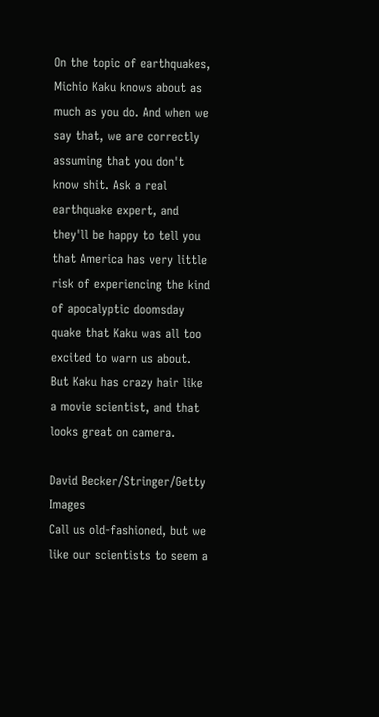On the topic of earthquakes, Michio Kaku knows about as much as you do. And when we say that, we are correctly assuming that you don't know shit. Ask a real earthquake expert, and they'll be happy to tell you that America has very little risk of experiencing the kind of apocalyptic doomsday quake that Kaku was all too excited to warn us about. But Kaku has crazy hair like a movie scientist, and that looks great on camera.

David Becker/Stringer/Getty Images
Call us old-fashioned, but we like our scientists to seem a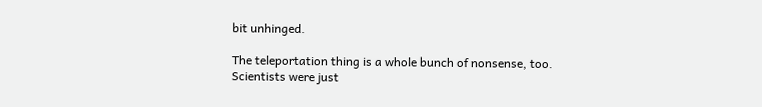bit unhinged.

The teleportation thing is a whole bunch of nonsense, too. Scientists were just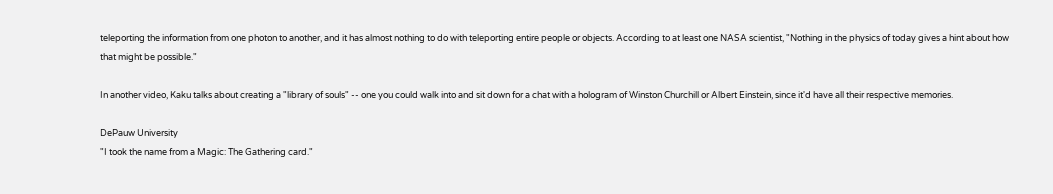teleporting the information from one photon to another, and it has almost nothing to do with teleporting entire people or objects. According to at least one NASA scientist, "Nothing in the physics of today gives a hint about how that might be possible."

In another video, Kaku talks about creating a "library of souls" -- one you could walk into and sit down for a chat with a hologram of Winston Churchill or Albert Einstein, since it'd have all their respective memories.

DePauw University
"I took the name from a Magic: The Gathering card."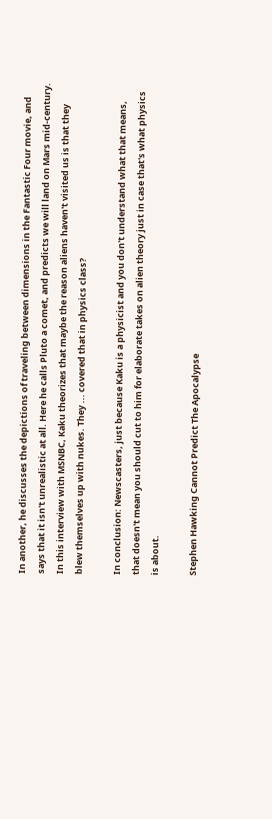In another, he discusses the depictions of traveling between dimensions in the Fantastic Four movie, and says that it isn't unrealistic at all. Here he calls Pluto a comet, and predicts we will land on Mars mid-century. In this interview with MSNBC, Kaku theorizes that maybe the reason aliens haven't visited us is that they blew themselves up with nukes. They ... covered that in physics class?

In conclusion: Newscasters, just because Kaku is a physicist and you don't understand what that means, that doesn't mean you should cut to him for elaborate takes on alien theory just in case that's what physics is about.

Stephen Hawking Cannot Predict The Apocalypse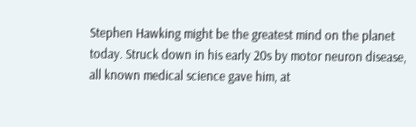Stephen Hawking might be the greatest mind on the planet today. Struck down in his early 20s by motor neuron disease, all known medical science gave him, at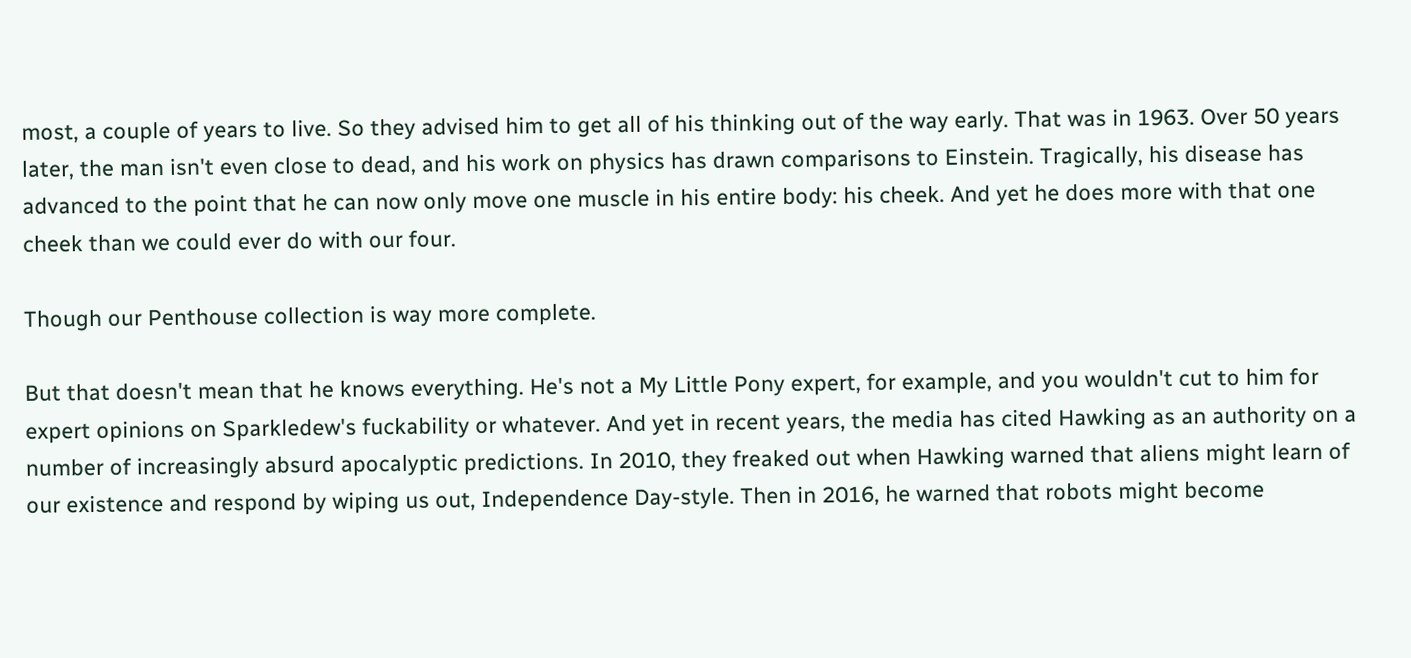most, a couple of years to live. So they advised him to get all of his thinking out of the way early. That was in 1963. Over 50 years later, the man isn't even close to dead, and his work on physics has drawn comparisons to Einstein. Tragically, his disease has advanced to the point that he can now only move one muscle in his entire body: his cheek. And yet he does more with that one cheek than we could ever do with our four.

Though our Penthouse collection is way more complete.

But that doesn't mean that he knows everything. He's not a My Little Pony expert, for example, and you wouldn't cut to him for expert opinions on Sparkledew's fuckability or whatever. And yet in recent years, the media has cited Hawking as an authority on a number of increasingly absurd apocalyptic predictions. In 2010, they freaked out when Hawking warned that aliens might learn of our existence and respond by wiping us out, Independence Day-style. Then in 2016, he warned that robots might become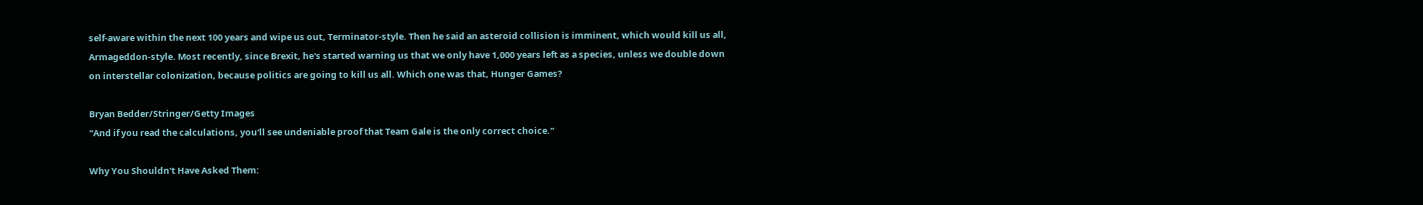self-aware within the next 100 years and wipe us out, Terminator-style. Then he said an asteroid collision is imminent, which would kill us all, Armageddon-style. Most recently, since Brexit, he's started warning us that we only have 1,000 years left as a species, unless we double down on interstellar colonization, because politics are going to kill us all. Which one was that, Hunger Games?

Bryan Bedder/Stringer/Getty Images
"And if you read the calculations, you'll see undeniable proof that Team Gale is the only correct choice."

Why You Shouldn't Have Asked Them: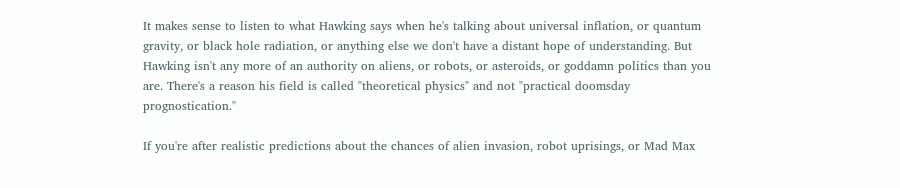It makes sense to listen to what Hawking says when he's talking about universal inflation, or quantum gravity, or black hole radiation, or anything else we don't have a distant hope of understanding. But Hawking isn't any more of an authority on aliens, or robots, or asteroids, or goddamn politics than you are. There's a reason his field is called "theoretical physics" and not "practical doomsday prognostication."

If you're after realistic predictions about the chances of alien invasion, robot uprisings, or Mad Max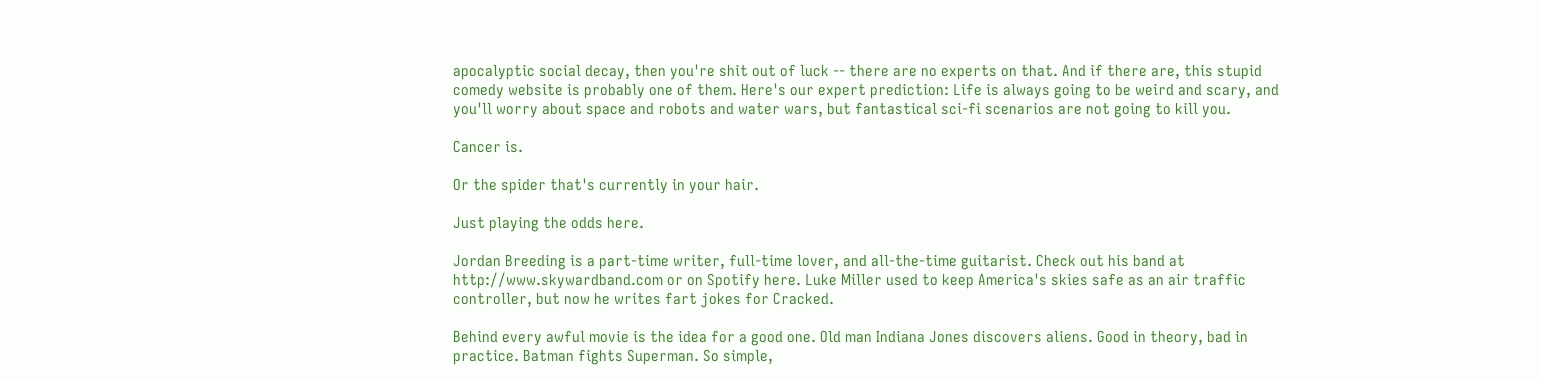apocalyptic social decay, then you're shit out of luck -- there are no experts on that. And if there are, this stupid comedy website is probably one of them. Here's our expert prediction: Life is always going to be weird and scary, and you'll worry about space and robots and water wars, but fantastical sci-fi scenarios are not going to kill you.

Cancer is.

Or the spider that's currently in your hair.

Just playing the odds here.

Jordan Breeding is a part-time writer, full-time lover, and all-the-time guitarist. Check out his band at http://www.skywardband.com or on Spotify here. Luke Miller used to keep America's skies safe as an air traffic controller, but now he writes fart jokes for Cracked.

Behind every awful movie is the idea for a good one. Old man Indiana Jones discovers aliens. Good in theory, bad in practice. Batman fights Superman. So simple,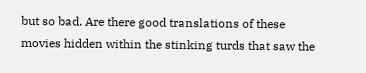but so bad. Are there good translations of these movies hidden within the stinking turds that saw the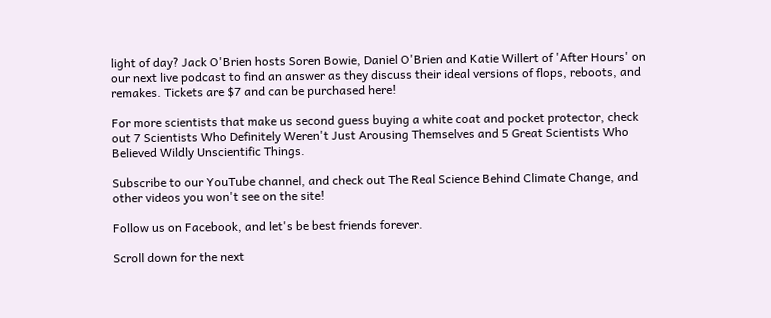light of day? Jack O'Brien hosts Soren Bowie, Daniel O'Brien and Katie Willert of 'After Hours' on our next live podcast to find an answer as they discuss their ideal versions of flops, reboots, and remakes. Tickets are $7 and can be purchased here!

For more scientists that make us second guess buying a white coat and pocket protector, check out 7 Scientists Who Definitely Weren't Just Arousing Themselves and 5 Great Scientists Who Believed Wildly Unscientific Things.

Subscribe to our YouTube channel, and check out The Real Science Behind Climate Change, and other videos you won't see on the site!

Follow us on Facebook, and let's be best friends forever.

Scroll down for the next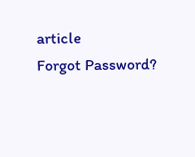article
Forgot Password?